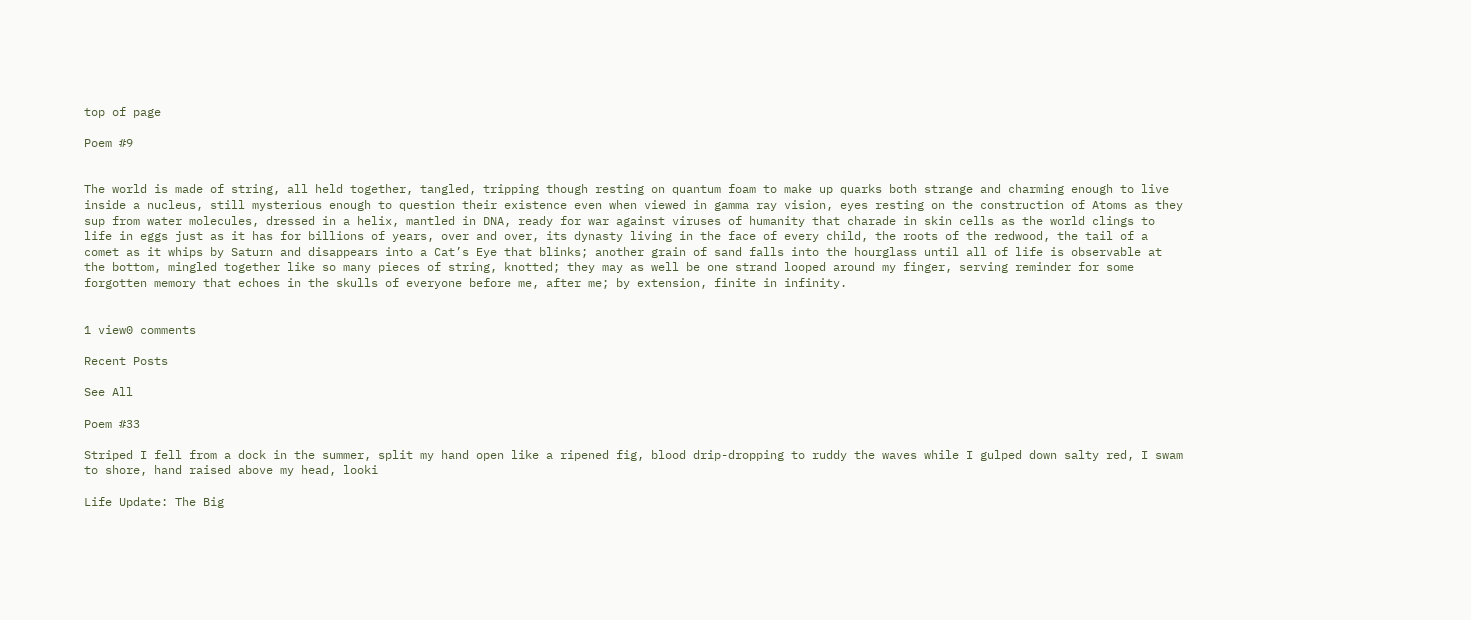top of page

Poem #9


The world is made of string, all held together, tangled, tripping though resting on quantum foam to make up quarks both strange and charming enough to live inside a nucleus, still mysterious enough to question their existence even when viewed in gamma ray vision, eyes resting on the construction of Atoms as they sup from water molecules, dressed in a helix, mantled in DNA, ready for war against viruses of humanity that charade in skin cells as the world clings to life in eggs just as it has for billions of years, over and over, its dynasty living in the face of every child, the roots of the redwood, the tail of a comet as it whips by Saturn and disappears into a Cat’s Eye that blinks; another grain of sand falls into the hourglass until all of life is observable at the bottom, mingled together like so many pieces of string, knotted; they may as well be one strand looped around my finger, serving reminder for some forgotten memory that echoes in the skulls of everyone before me, after me; by extension, finite in infinity.


1 view0 comments

Recent Posts

See All

Poem #33

Striped I fell from a dock in the summer, split my hand open like a ripened fig, blood drip-dropping to ruddy the waves while I gulped down salty red, I swam to shore, hand raised above my head, looki

Life Update: The Big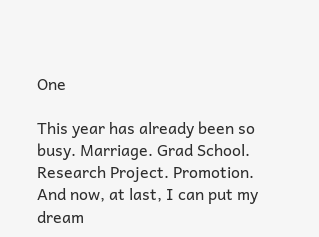One

This year has already been so busy. Marriage. Grad School. Research Project. Promotion. And now, at last, I can put my dream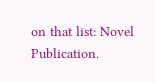on that list: Novel Publication.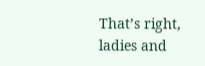That’s right, ladies and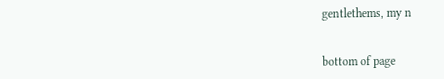gentlethems, my n


bottom of page